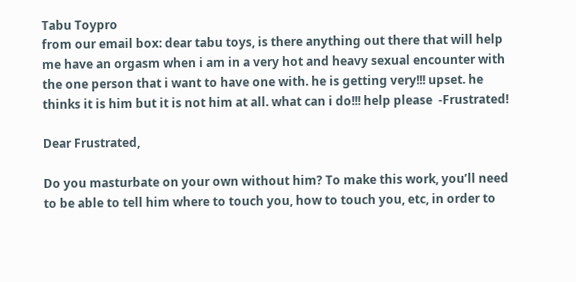Tabu Toypro
from our email box: dear tabu toys, is there anything out there that will help me have an orgasm when i am in a very hot and heavy sexual encounter with the one person that i want to have one with. he is getting very!!! upset. he thinks it is him but it is not him at all. what can i do!!! help please  -Frustrated!

Dear Frustrated,

Do you masturbate on your own without him? To make this work, you’ll need to be able to tell him where to touch you, how to touch you, etc, in order to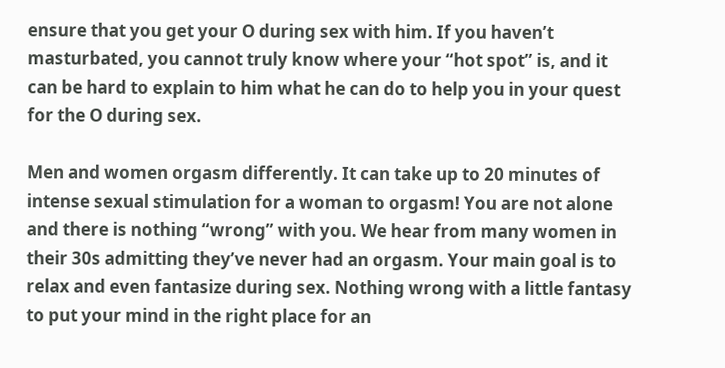ensure that you get your O during sex with him. If you haven’t masturbated, you cannot truly know where your “hot spot” is, and it can be hard to explain to him what he can do to help you in your quest for the O during sex.

Men and women orgasm differently. It can take up to 20 minutes of intense sexual stimulation for a woman to orgasm! You are not alone and there is nothing “wrong” with you. We hear from many women in their 30s admitting they’ve never had an orgasm. Your main goal is to relax and even fantasize during sex. Nothing wrong with a little fantasy to put your mind in the right place for an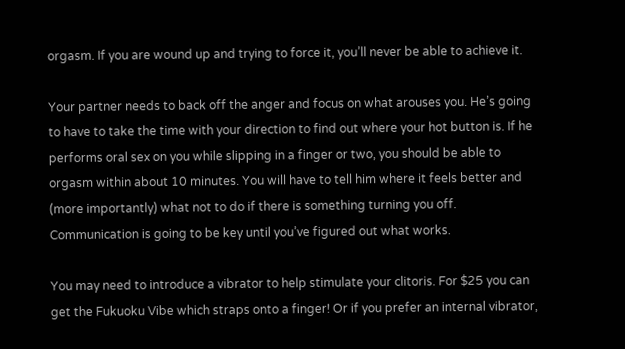orgasm. If you are wound up and trying to force it, you’ll never be able to achieve it.

Your partner needs to back off the anger and focus on what arouses you. He’s going to have to take the time with your direction to find out where your hot button is. If he performs oral sex on you while slipping in a finger or two, you should be able to orgasm within about 10 minutes. You will have to tell him where it feels better and (more importantly) what not to do if there is something turning you off. Communication is going to be key until you’ve figured out what works.

You may need to introduce a vibrator to help stimulate your clitoris. For $25 you can get the Fukuoku Vibe which straps onto a finger! Or if you prefer an internal vibrator,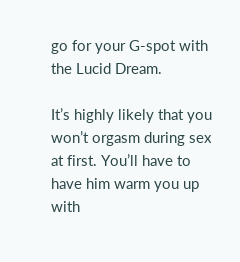go for your G-spot with the Lucid Dream.

It’s highly likely that you won’t orgasm during sex at first. You’ll have to have him warm you up with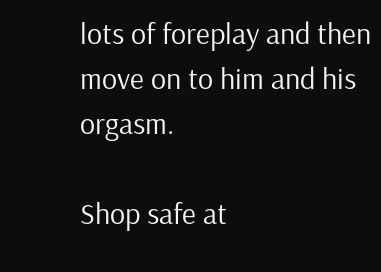lots of foreplay and then move on to him and his orgasm.

Shop safe at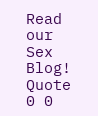Read our Sex Blog!
Quote 0 0